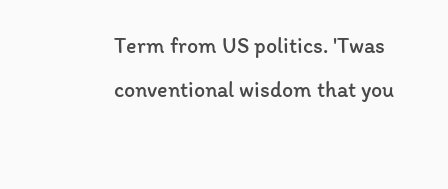Term from US politics. 'Twas conventional wisdom that you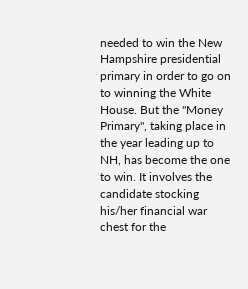needed to win the New Hampshire presidential primary in order to go on to winning the White House. But the "Money Primary", taking place in the year leading up to NH, has become the one to win. It involves the candidate stocking his/her financial war chest for the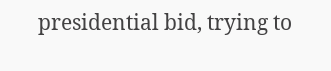presidential bid, trying to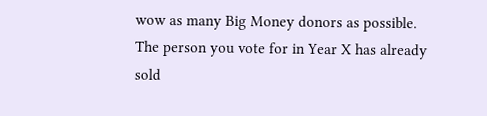wow as many Big Money donors as possible. The person you vote for in Year X has already sold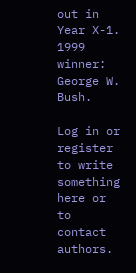out in Year X-1. 1999 winner: George W. Bush.

Log in or register to write something here or to contact authors.